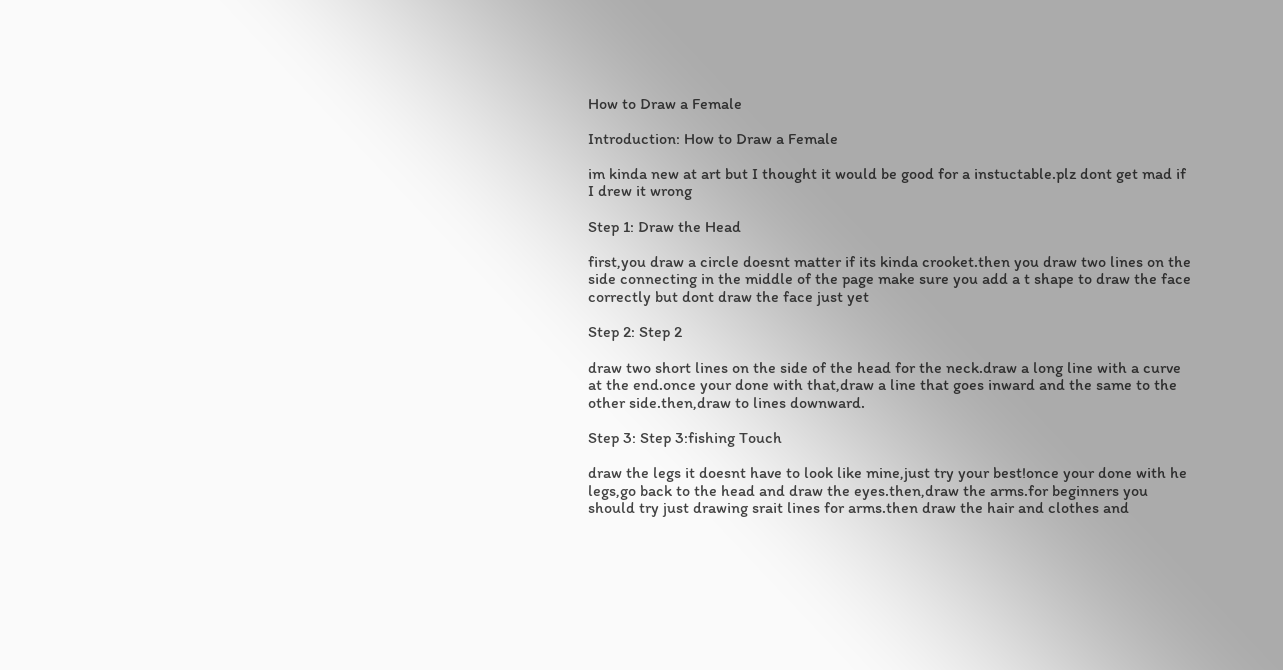How to Draw a Female

Introduction: How to Draw a Female

im kinda new at art but I thought it would be good for a instuctable.plz dont get mad if I drew it wrong

Step 1: Draw the Head

first,you draw a circle doesnt matter if its kinda crooket.then you draw two lines on the side connecting in the middle of the page make sure you add a t shape to draw the face correctly but dont draw the face just yet

Step 2: Step 2

draw two short lines on the side of the head for the neck.draw a long line with a curve at the end.once your done with that,draw a line that goes inward and the same to the other side.then,draw to lines downward.

Step 3: Step 3:fishing Touch

draw the legs it doesnt have to look like mine,just try your best!once your done with he legs,go back to the head and draw the eyes.then,draw the arms.for beginners you should try just drawing srait lines for arms.then draw the hair and clothes and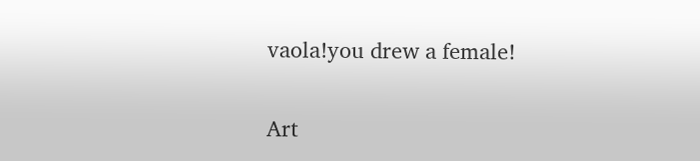vaola!you drew a female!

Art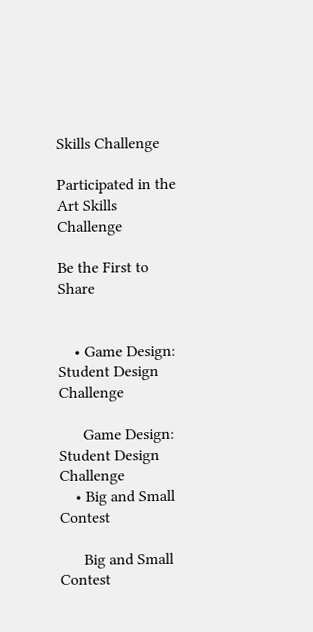Skills Challenge

Participated in the
Art Skills Challenge

Be the First to Share


    • Game Design: Student Design Challenge

      Game Design: Student Design Challenge
    • Big and Small Contest

      Big and Small Contest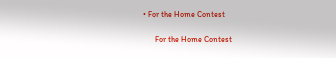• For the Home Contest

      For the Home Contest